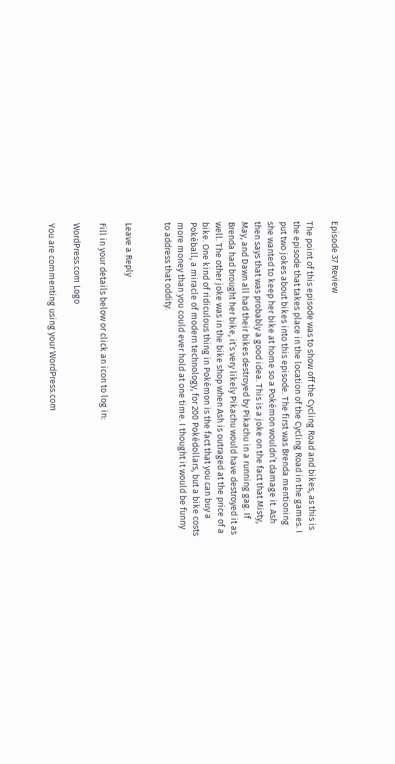Episode 37 Review

The point of this episode was to show off the Cycling Road and bikes, as this is the episode that takes place in the location of the Cycling Road in the games. I put two jokes about bikes into this episode. The first was Brenda mentioning she wanted to keep her bike at home so a Pokémon wouldn’t damage it. Ash then says that was probably a good idea. This is a joke on the fact that Misty, May, and Dawn all had their bikes destroyed by Pikachu in a running gag. If Brenda had brought her bike, it’s very likely Pikachu would have destroyed it as well. The other joke was in the bike shop when Ash is outraged at the price of a bike. One kind of ridiculous thing in Pokémon is the fact that you can buy a Pokéball, a miracle of modern technology, for 200 Pokédollars, but a bike costs more money than you could ever hold at one time. I thought it would be funny to address that oddity.


Leave a Reply

Fill in your details below or click an icon to log in:

WordPress.com Logo

You are commenting using your WordPress.com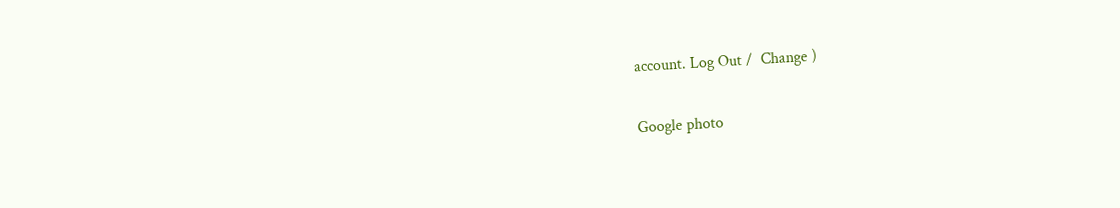account. Log Out /  Change )

Google photo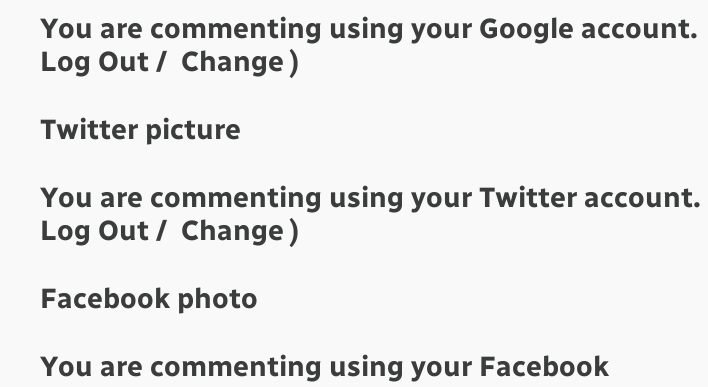You are commenting using your Google account. Log Out /  Change )

Twitter picture

You are commenting using your Twitter account. Log Out /  Change )

Facebook photo

You are commenting using your Facebook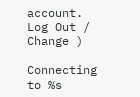account. Log Out /  Change )

Connecting to %s